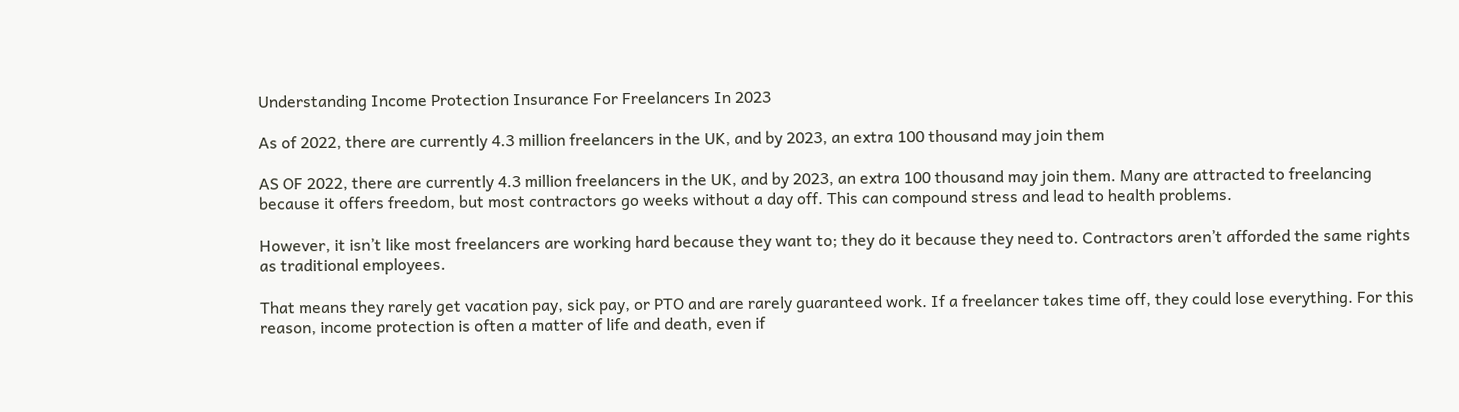Understanding Income Protection Insurance For Freelancers In 2023

As of 2022, there are currently 4.3 million freelancers in the UK, and by 2023, an extra 100 thousand may join them

AS OF 2022, there are currently 4.3 million freelancers in the UK, and by 2023, an extra 100 thousand may join them. Many are attracted to freelancing because it offers freedom, but most contractors go weeks without a day off. This can compound stress and lead to health problems.

However, it isn’t like most freelancers are working hard because they want to; they do it because they need to. Contractors aren’t afforded the same rights as traditional employees.

That means they rarely get vacation pay, sick pay, or PTO and are rarely guaranteed work. If a freelancer takes time off, they could lose everything. For this reason, income protection is often a matter of life and death, even if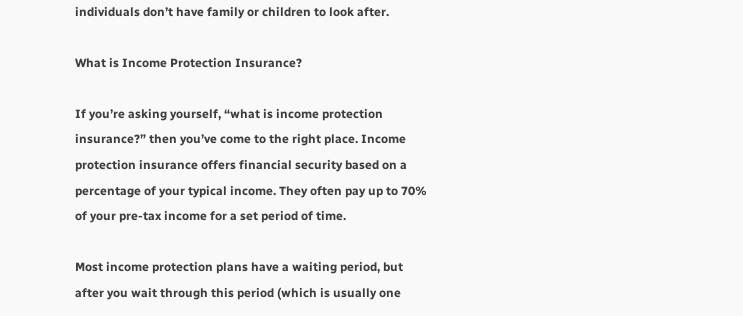individuals don’t have family or children to look after.

What is Income Protection Insurance?

If you’re asking yourself, “what is income protection insurance?” then you’ve come to the right place. Income protection insurance offers financial security based on a percentage of your typical income. They often pay up to 70% of your pre-tax income for a set period of time.

Most income protection plans have a waiting period, but after you wait through this period (which is usually one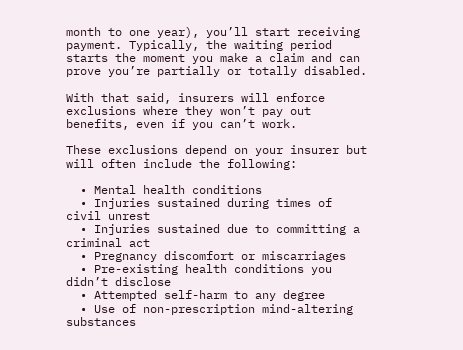month to one year), you’ll start receiving payment. Typically, the waiting period starts the moment you make a claim and can prove you’re partially or totally disabled.

With that said, insurers will enforce exclusions where they won’t pay out benefits, even if you can’t work.

These exclusions depend on your insurer but will often include the following:

  • Mental health conditions
  • Injuries sustained during times of civil unrest
  • Injuries sustained due to committing a criminal act
  • Pregnancy discomfort or miscarriages
  • Pre-existing health conditions you didn’t disclose
  • Attempted self-harm to any degree
  • Use of non-prescription mind-altering substances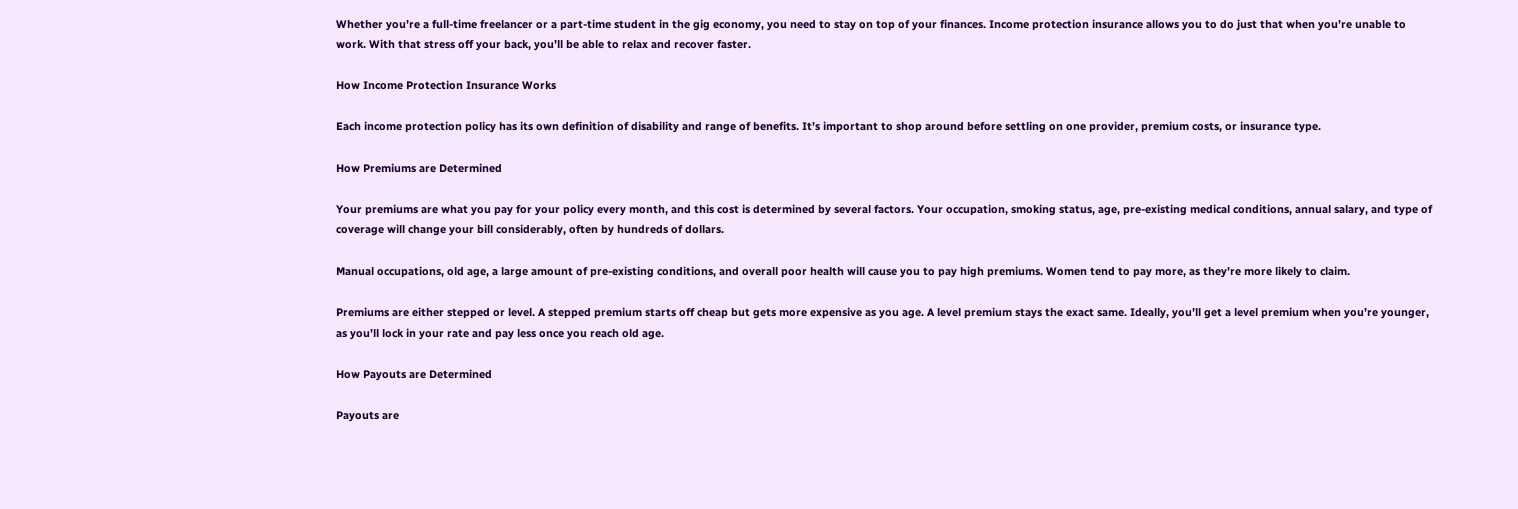Whether you’re a full-time freelancer or a part-time student in the gig economy, you need to stay on top of your finances. Income protection insurance allows you to do just that when you’re unable to work. With that stress off your back, you’ll be able to relax and recover faster.

How Income Protection Insurance Works

Each income protection policy has its own definition of disability and range of benefits. It’s important to shop around before settling on one provider, premium costs, or insurance type.

How Premiums are Determined

Your premiums are what you pay for your policy every month, and this cost is determined by several factors. Your occupation, smoking status, age, pre-existing medical conditions, annual salary, and type of coverage will change your bill considerably, often by hundreds of dollars.

Manual occupations, old age, a large amount of pre-existing conditions, and overall poor health will cause you to pay high premiums. Women tend to pay more, as they’re more likely to claim.

Premiums are either stepped or level. A stepped premium starts off cheap but gets more expensive as you age. A level premium stays the exact same. Ideally, you’ll get a level premium when you’re younger, as you’ll lock in your rate and pay less once you reach old age.

How Payouts are Determined

Payouts are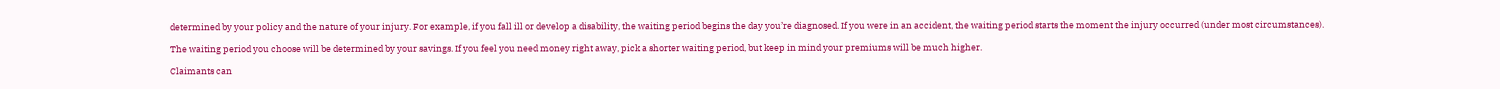determined by your policy and the nature of your injury. For example, if you fall ill or develop a disability, the waiting period begins the day you’re diagnosed. If you were in an accident, the waiting period starts the moment the injury occurred (under most circumstances).

The waiting period you choose will be determined by your savings. If you feel you need money right away, pick a shorter waiting period, but keep in mind your premiums will be much higher.

Claimants can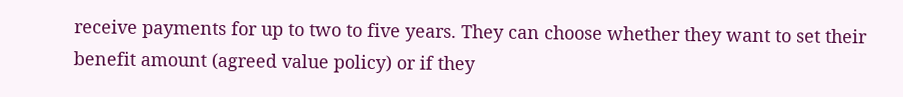receive payments for up to two to five years. They can choose whether they want to set their benefit amount (agreed value policy) or if they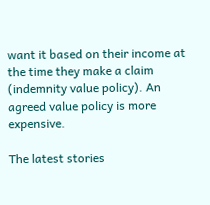want it based on their income at the time they make a claim (indemnity value policy). An agreed value policy is more expensive.

The latest stories